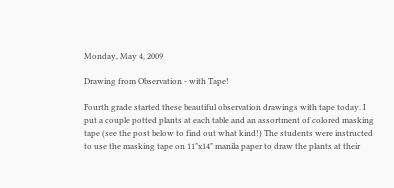Monday, May 4, 2009

Drawing from Observation - with Tape!

Fourth grade started these beautiful observation drawings with tape today. I put a couple potted plants at each table and an assortment of colored masking tape (see the post below to find out what kind!) The students were instructed to use the masking tape on 11"x14" manila paper to draw the plants at their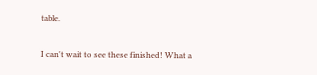table.

I can't wait to see these finished! What a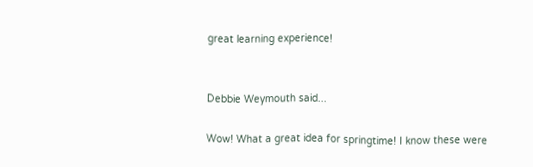great learning experience!


Debbie Weymouth said...

Wow! What a great idea for springtime! I know these were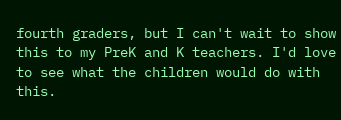fourth graders, but I can't wait to show this to my PreK and K teachers. I'd love to see what the children would do with this.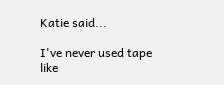Katie said...

I've never used tape like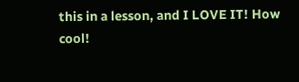this in a lesson, and I LOVE IT! How cool!